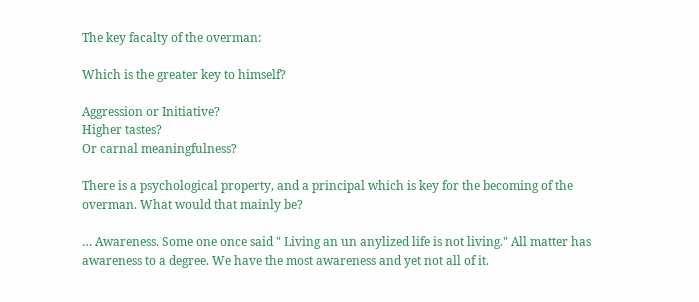The key facalty of the overman:

Which is the greater key to himself?

Aggression or Initiative?
Higher tastes?
Or carnal meaningfulness?

There is a psychological property, and a principal which is key for the becoming of the overman. What would that mainly be?

… Awareness. Some one once said " Living an un anylized life is not living." All matter has awareness to a degree. We have the most awareness and yet not all of it.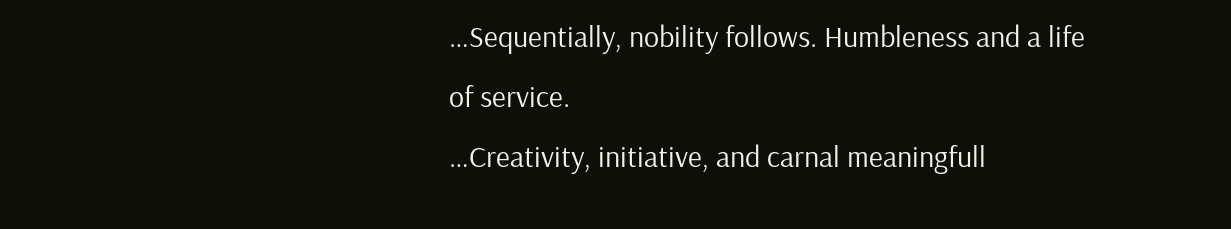…Sequentially, nobility follows. Humbleness and a life of service.
…Creativity, initiative, and carnal meaningfull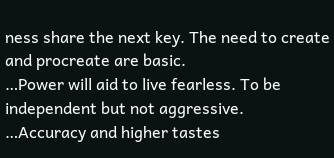ness share the next key. The need to create and procreate are basic.
…Power will aid to live fearless. To be independent but not aggressive.
…Accuracy and higher tastes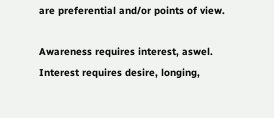are preferential and/or points of view.

Awareness requires interest, aswel.
Interest requires desire, longing,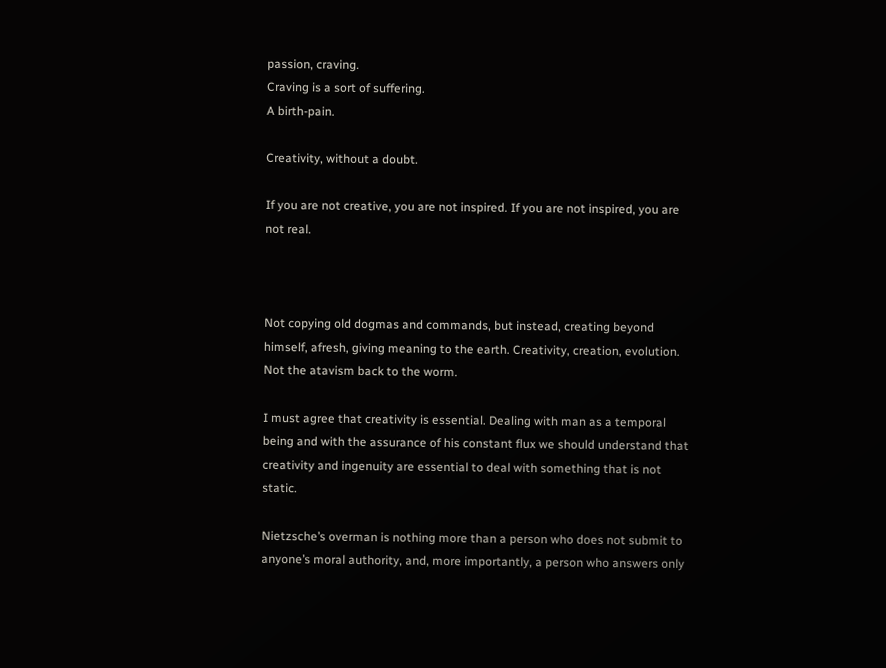passion, craving.
Craving is a sort of suffering.
A birth-pain.

Creativity, without a doubt.

If you are not creative, you are not inspired. If you are not inspired, you are not real.



Not copying old dogmas and commands, but instead, creating beyond himself, afresh, giving meaning to the earth. Creativity, creation, evolution. Not the atavism back to the worm.

I must agree that creativity is essential. Dealing with man as a temporal being and with the assurance of his constant flux we should understand that creativity and ingenuity are essential to deal with something that is not static.

Nietzsche’s overman is nothing more than a person who does not submit to anyone’s moral authority, and, more importantly, a person who answers only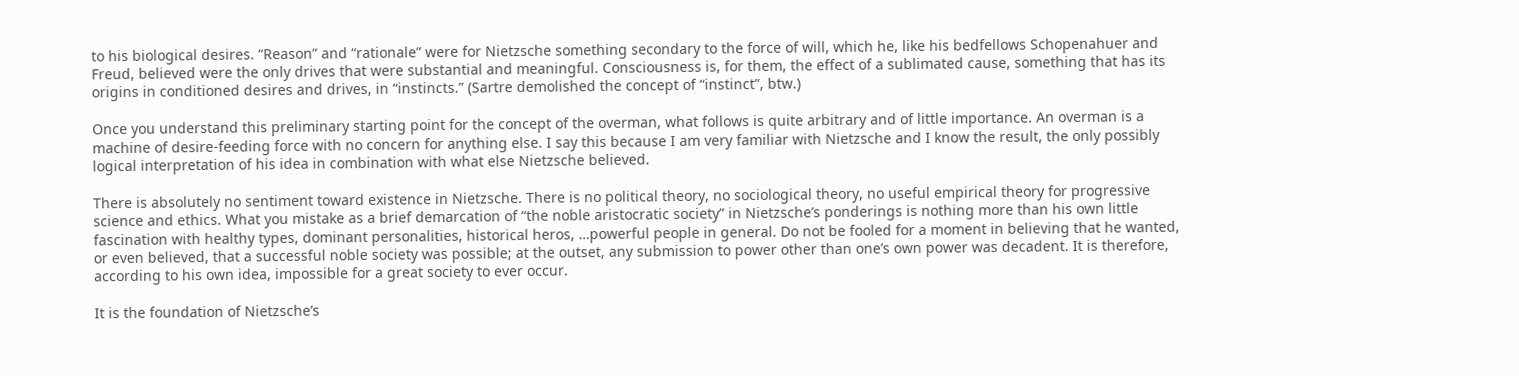to his biological desires. “Reason” and “rationale” were for Nietzsche something secondary to the force of will, which he, like his bedfellows Schopenahuer and Freud, believed were the only drives that were substantial and meaningful. Consciousness is, for them, the effect of a sublimated cause, something that has its origins in conditioned desires and drives, in “instincts.” (Sartre demolished the concept of “instinct”, btw.)

Once you understand this preliminary starting point for the concept of the overman, what follows is quite arbitrary and of little importance. An overman is a machine of desire-feeding force with no concern for anything else. I say this because I am very familiar with Nietzsche and I know the result, the only possibly logical interpretation of his idea in combination with what else Nietzsche believed.

There is absolutely no sentiment toward existence in Nietzsche. There is no political theory, no sociological theory, no useful empirical theory for progressive science and ethics. What you mistake as a brief demarcation of “the noble aristocratic society” in Nietzsche’s ponderings is nothing more than his own little fascination with healthy types, dominant personalities, historical heros, …powerful people in general. Do not be fooled for a moment in believing that he wanted, or even believed, that a successful noble society was possible; at the outset, any submission to power other than one’s own power was decadent. It is therefore, according to his own idea, impossible for a great society to ever occur.

It is the foundation of Nietzsche’s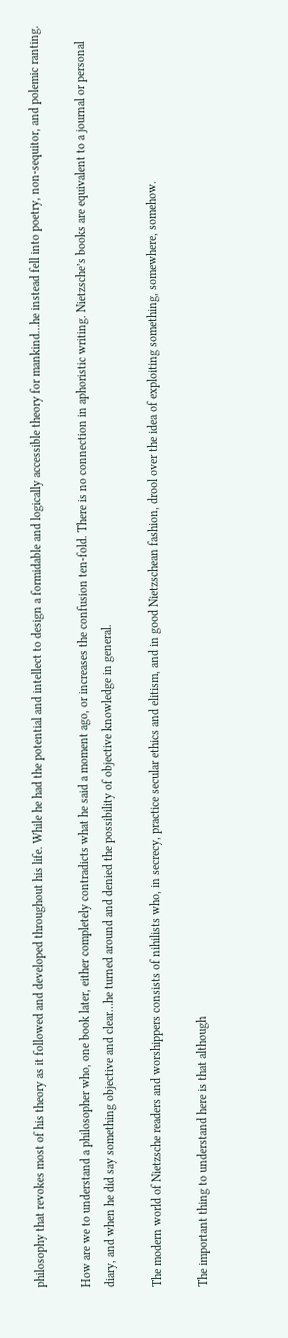philosophy that revokes most of his theory as it followed and developed throughout his life. While he had the potential and intellect to design a formidable and logically accessible theory for mankind…he instead fell into poetry, non-sequitor, and polemic ranting.

How are we to understand a philosopher who, one book later, either completely contradicts what he said a moment ago, or increases the confusion ten-fold. There is no connection in aphoristic writing. Nietzsche’s books are equivalent to a journal or personal diary, and when he did say something objective and clear…he turned around and denied the possibility of objective knowledge in general.

The modern world of Nietzsche readers and worshippers consists of nihilists who, in secrecy, practice secular ethics and elitism, and in good Nietzschean fashion, drool over the idea of exploiting something, somewhere, somehow.

The important thing to understand here is that although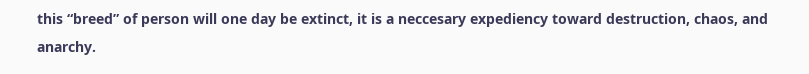this “breed” of person will one day be extinct, it is a neccesary expediency toward destruction, chaos, and anarchy.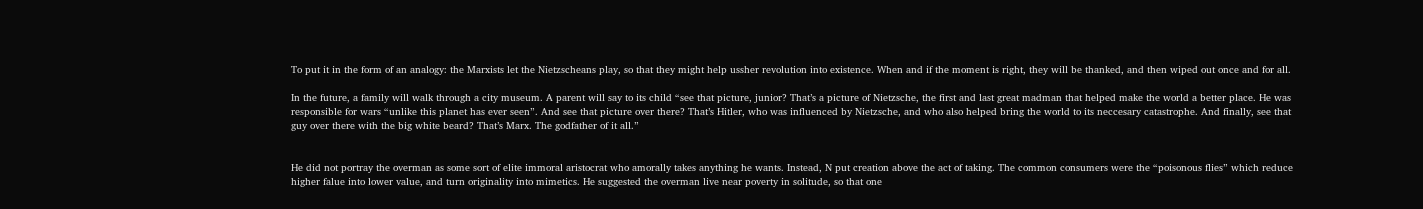To put it in the form of an analogy: the Marxists let the Nietzscheans play, so that they might help ussher revolution into existence. When and if the moment is right, they will be thanked, and then wiped out once and for all.

In the future, a family will walk through a city museum. A parent will say to its child “see that picture, junior? That’s a picture of Nietzsche, the first and last great madman that helped make the world a better place. He was responsible for wars “unlike this planet has ever seen”. And see that picture over there? That’s Hitler, who was influenced by Nietzsche, and who also helped bring the world to its neccesary catastrophe. And finally, see that guy over there with the big white beard? That’s Marx. The godfather of it all.”


He did not portray the overman as some sort of elite immoral aristocrat who amorally takes anything he wants. Instead, N put creation above the act of taking. The common consumers were the “poisonous flies” which reduce higher falue into lower value, and turn originality into mimetics. He suggested the overman live near poverty in solitude, so that one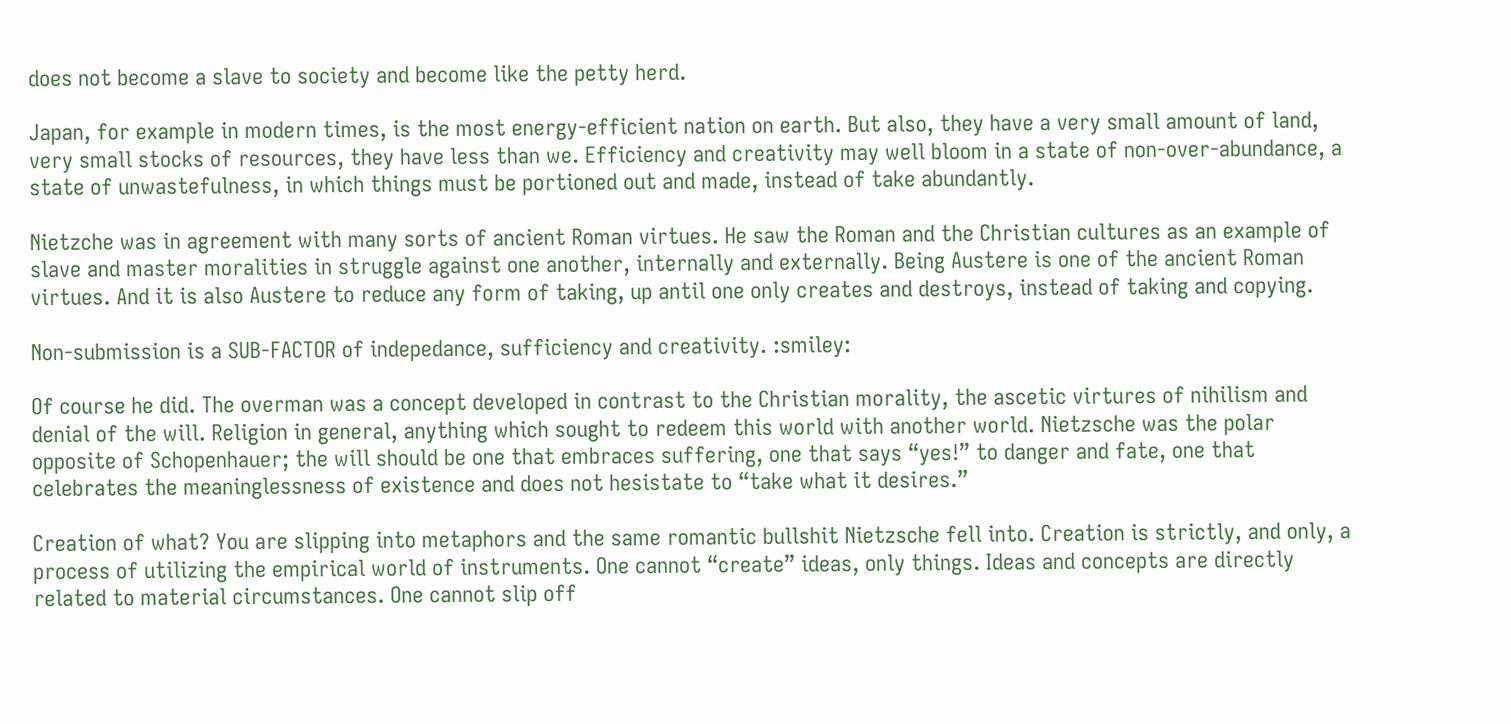does not become a slave to society and become like the petty herd.

Japan, for example in modern times, is the most energy-efficient nation on earth. But also, they have a very small amount of land, very small stocks of resources, they have less than we. Efficiency and creativity may well bloom in a state of non-over-abundance, a state of unwastefulness, in which things must be portioned out and made, instead of take abundantly.

Nietzche was in agreement with many sorts of ancient Roman virtues. He saw the Roman and the Christian cultures as an example of slave and master moralities in struggle against one another, internally and externally. Being Austere is one of the ancient Roman virtues. And it is also Austere to reduce any form of taking, up antil one only creates and destroys, instead of taking and copying.

Non-submission is a SUB-FACTOR of indepedance, sufficiency and creativity. :smiley:

Of course he did. The overman was a concept developed in contrast to the Christian morality, the ascetic virtures of nihilism and denial of the will. Religion in general, anything which sought to redeem this world with another world. Nietzsche was the polar opposite of Schopenhauer; the will should be one that embraces suffering, one that says “yes!” to danger and fate, one that celebrates the meaninglessness of existence and does not hesistate to “take what it desires.”

Creation of what? You are slipping into metaphors and the same romantic bullshit Nietzsche fell into. Creation is strictly, and only, a process of utilizing the empirical world of instruments. One cannot “create” ideas, only things. Ideas and concepts are directly related to material circumstances. One cannot slip off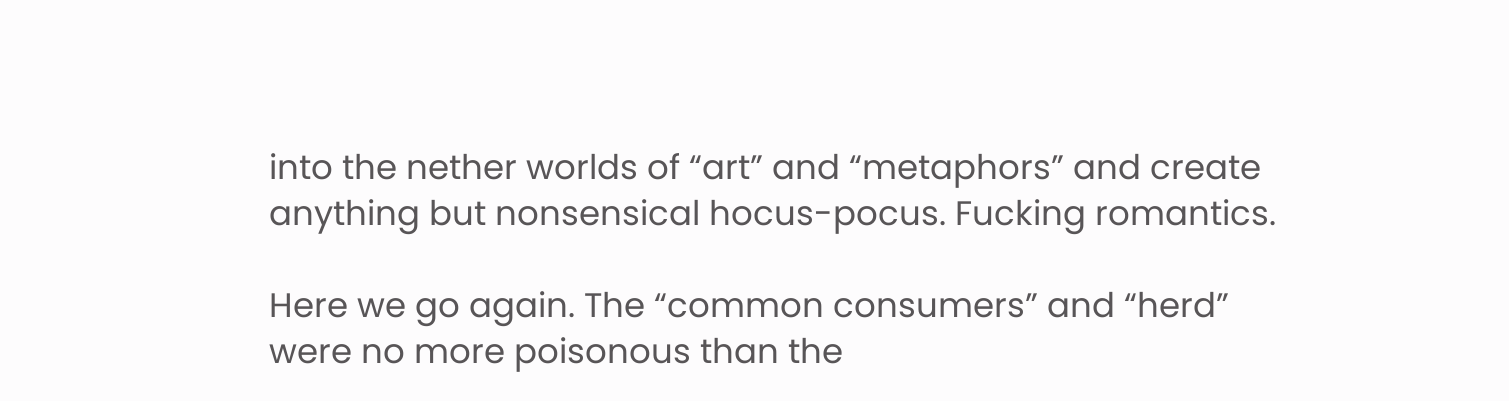into the nether worlds of “art” and “metaphors” and create anything but nonsensical hocus-pocus. Fucking romantics.

Here we go again. The “common consumers” and “herd” were no more poisonous than the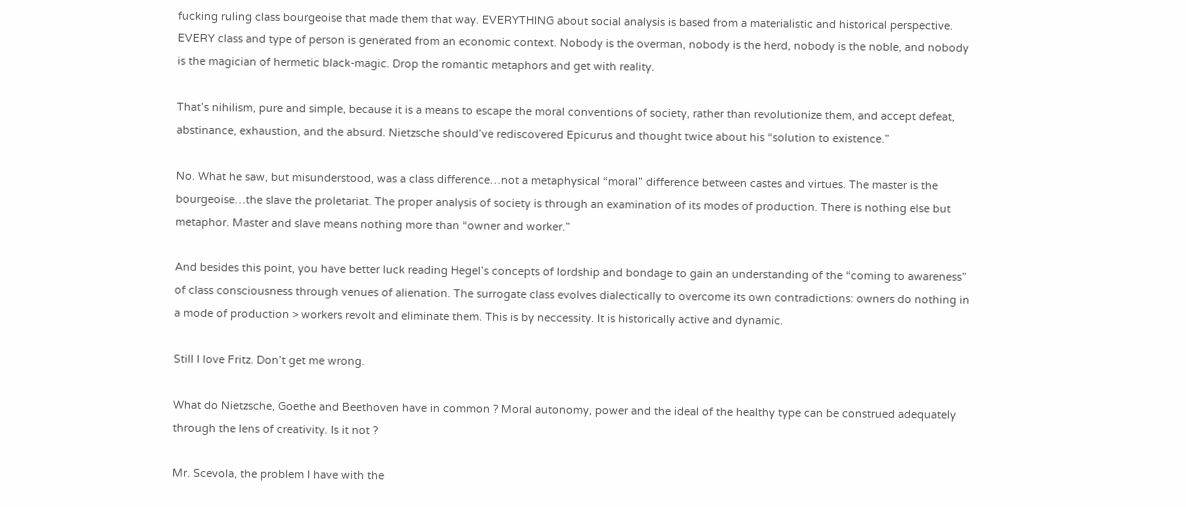fucking ruling class bourgeoise that made them that way. EVERYTHING about social analysis is based from a materialistic and historical perspective. EVERY class and type of person is generated from an economic context. Nobody is the overman, nobody is the herd, nobody is the noble, and nobody is the magician of hermetic black-magic. Drop the romantic metaphors and get with reality.

That’s nihilism, pure and simple, because it is a means to escape the moral conventions of society, rather than revolutionize them, and accept defeat, abstinance, exhaustion, and the absurd. Nietzsche should’ve rediscovered Epicurus and thought twice about his “solution to existence.”

No. What he saw, but misunderstood, was a class difference…not a metaphysical “moral” difference between castes and virtues. The master is the bourgeoise…the slave the proletariat. The proper analysis of society is through an examination of its modes of production. There is nothing else but metaphor. Master and slave means nothing more than “owner and worker.”

And besides this point, you have better luck reading Hegel’s concepts of lordship and bondage to gain an understanding of the “coming to awareness” of class consciousness through venues of alienation. The surrogate class evolves dialectically to overcome its own contradictions: owners do nothing in a mode of production > workers revolt and eliminate them. This is by neccessity. It is historically active and dynamic.

Still I love Fritz. Don’t get me wrong.

What do Nietzsche, Goethe and Beethoven have in common ? Moral autonomy, power and the ideal of the healthy type can be construed adequately through the lens of creativity. Is it not ?

Mr. Scevola, the problem I have with the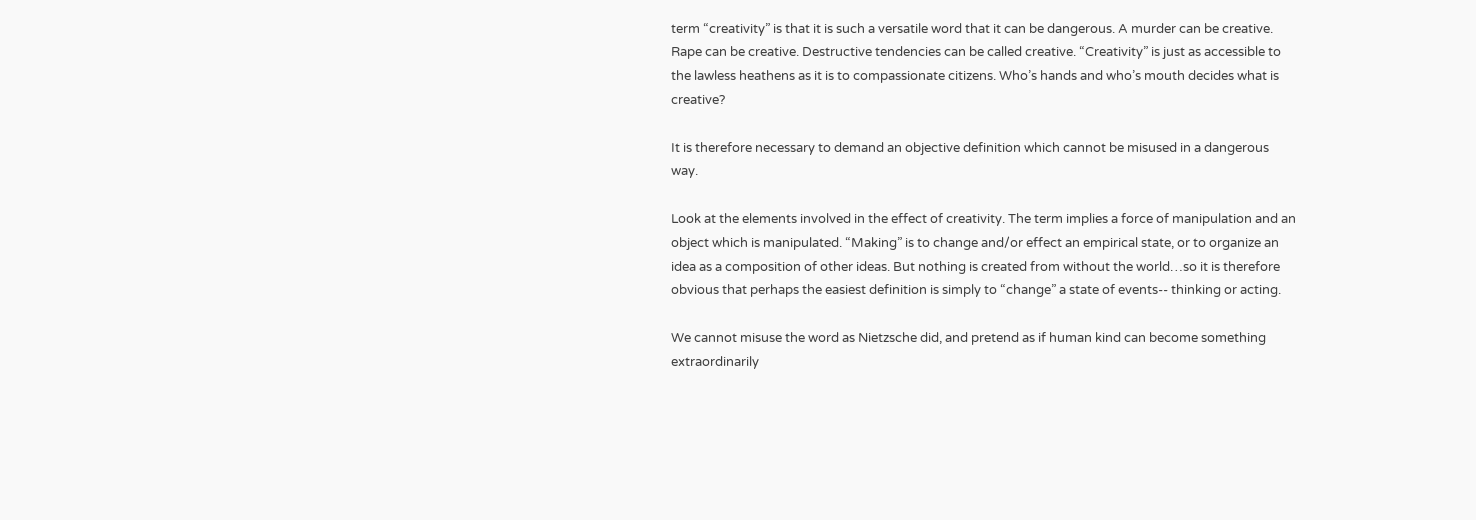term “creativity” is that it is such a versatile word that it can be dangerous. A murder can be creative. Rape can be creative. Destructive tendencies can be called creative. “Creativity” is just as accessible to the lawless heathens as it is to compassionate citizens. Who’s hands and who’s mouth decides what is creative?

It is therefore necessary to demand an objective definition which cannot be misused in a dangerous way.

Look at the elements involved in the effect of creativity. The term implies a force of manipulation and an object which is manipulated. “Making” is to change and/or effect an empirical state, or to organize an idea as a composition of other ideas. But nothing is created from without the world…so it is therefore obvious that perhaps the easiest definition is simply to “change” a state of events-- thinking or acting.

We cannot misuse the word as Nietzsche did, and pretend as if human kind can become something extraordinarily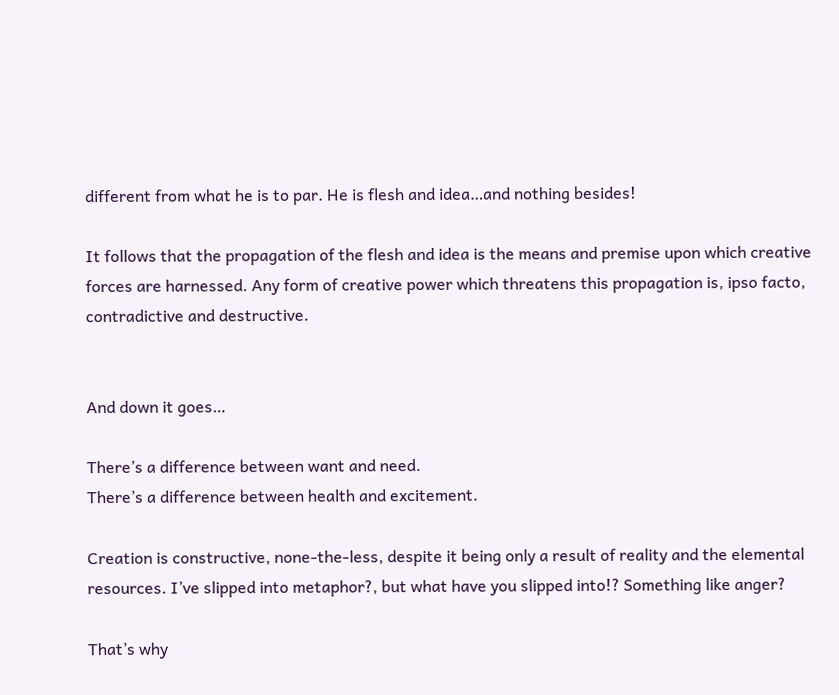different from what he is to par. He is flesh and idea…and nothing besides!

It follows that the propagation of the flesh and idea is the means and premise upon which creative forces are harnessed. Any form of creative power which threatens this propagation is, ipso facto, contradictive and destructive.


And down it goes…

There’s a difference between want and need.
There’s a difference between health and excitement.

Creation is constructive, none-the-less, despite it being only a result of reality and the elemental resources. I’ve slipped into metaphor?, but what have you slipped into!? Something like anger?

That’s why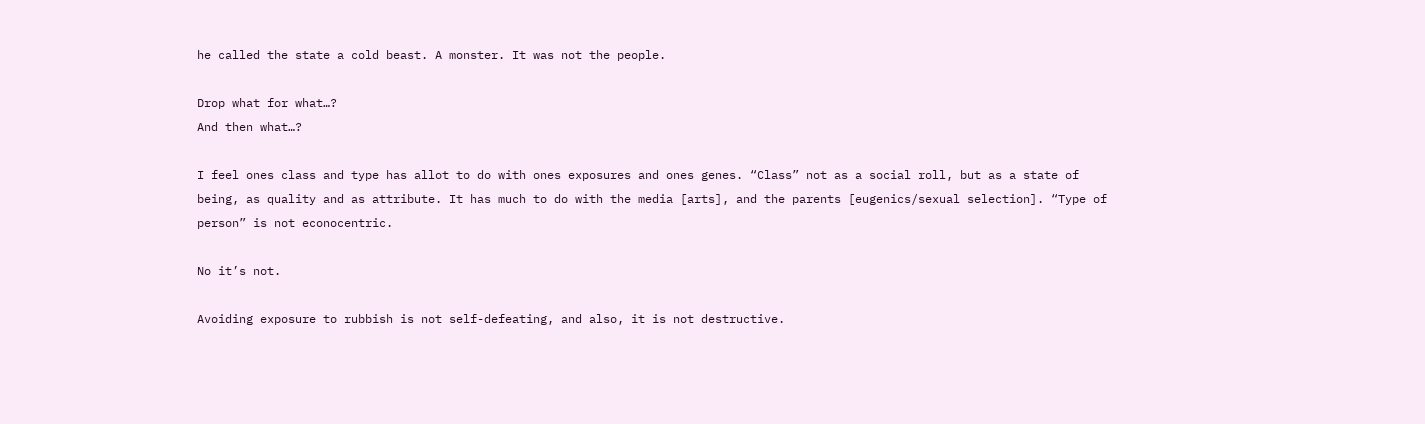he called the state a cold beast. A monster. It was not the people.

Drop what for what…?
And then what…?

I feel ones class and type has allot to do with ones exposures and ones genes. “Class” not as a social roll, but as a state of being, as quality and as attribute. It has much to do with the media [arts], and the parents [eugenics/sexual selection]. “Type of person” is not econocentric.

No it’s not.

Avoiding exposure to rubbish is not self-defeating, and also, it is not destructive.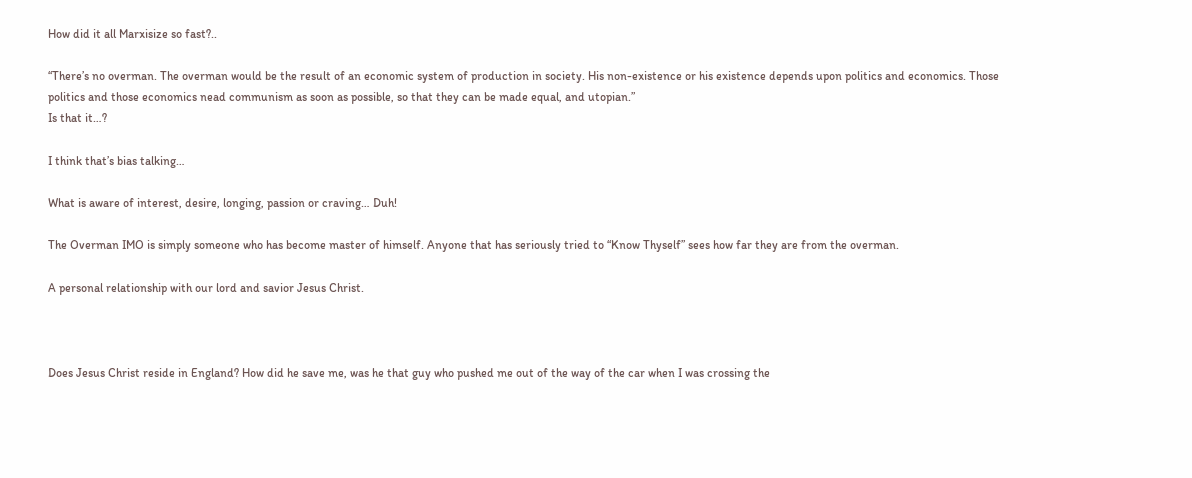How did it all Marxisize so fast?..

“There’s no overman. The overman would be the result of an economic system of production in society. His non-existence or his existence depends upon politics and economics. Those politics and those economics nead communism as soon as possible, so that they can be made equal, and utopian.”
Is that it…?

I think that’s bias talking…

What is aware of interest, desire, longing, passion or craving… Duh!

The Overman IMO is simply someone who has become master of himself. Anyone that has seriously tried to “Know Thyself” sees how far they are from the overman.

A personal relationship with our lord and savior Jesus Christ.



Does Jesus Christ reside in England? How did he save me, was he that guy who pushed me out of the way of the car when I was crossing the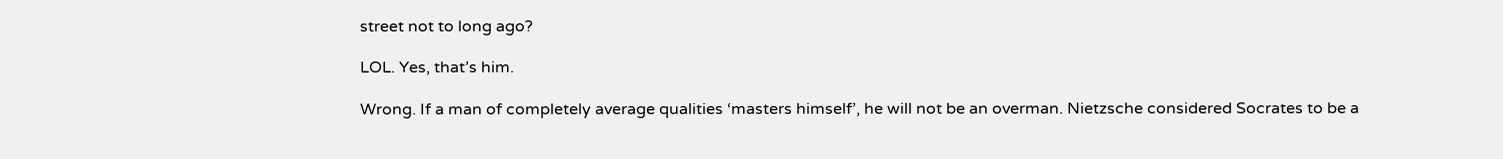street not to long ago?

LOL. Yes, that’s him.

Wrong. If a man of completely average qualities ‘masters himself’, he will not be an overman. Nietzsche considered Socrates to be a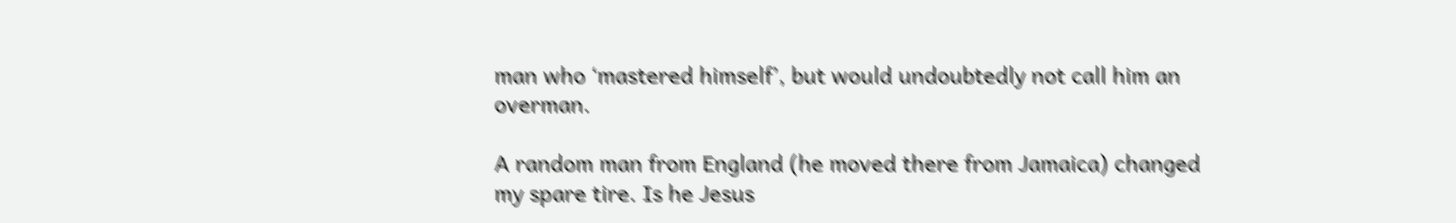man who ‘mastered himself’, but would undoubtedly not call him an overman.

A random man from England (he moved there from Jamaica) changed my spare tire. Is he Jesus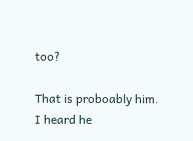too?

That is proboably him. I heard he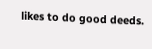likes to do good deeds.